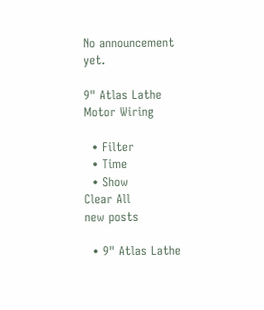No announcement yet.

9" Atlas Lathe Motor Wiring

  • Filter
  • Time
  • Show
Clear All
new posts

  • 9" Atlas Lathe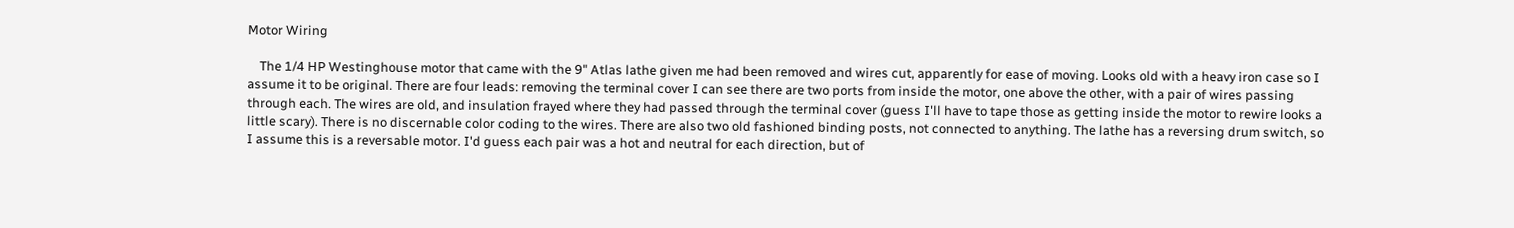Motor Wiring

    The 1/4 HP Westinghouse motor that came with the 9" Atlas lathe given me had been removed and wires cut, apparently for ease of moving. Looks old with a heavy iron case so I assume it to be original. There are four leads: removing the terminal cover I can see there are two ports from inside the motor, one above the other, with a pair of wires passing through each. The wires are old, and insulation frayed where they had passed through the terminal cover (guess I'll have to tape those as getting inside the motor to rewire looks a little scary). There is no discernable color coding to the wires. There are also two old fashioned binding posts, not connected to anything. The lathe has a reversing drum switch, so I assume this is a reversable motor. I'd guess each pair was a hot and neutral for each direction, but of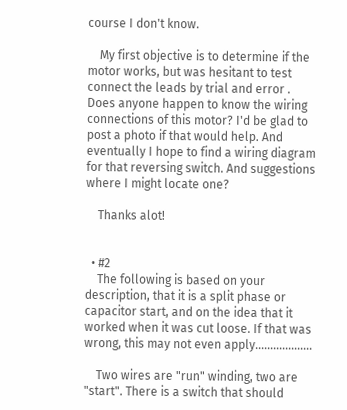course I don't know.

    My first objective is to determine if the motor works, but was hesitant to test connect the leads by trial and error . Does anyone happen to know the wiring connections of this motor? I'd be glad to post a photo if that would help. And eventually I hope to find a wiring diagram for that reversing switch. And suggestions where I might locate one?

    Thanks alot!


  • #2
    The following is based on your description, that it is a split phase or capacitor start, and on the idea that it worked when it was cut loose. If that was wrong, this may not even apply...................

    Two wires are "run" winding, two are "start". There is a switch that should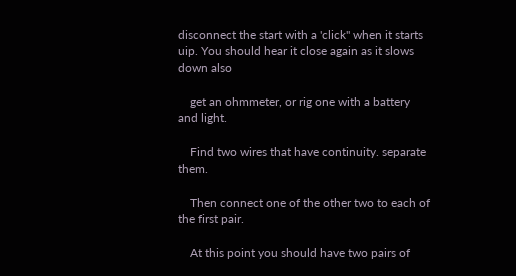disconnect the start with a 'click" when it starts uip. You should hear it close again as it slows down also

    get an ohmmeter, or rig one with a battery and light.

    Find two wires that have continuity. separate them.

    Then connect one of the other two to each of the first pair.

    At this point you should have two pairs of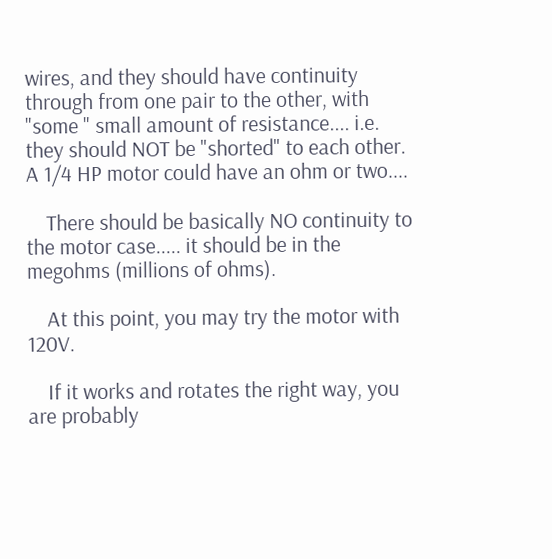wires, and they should have continuity through from one pair to the other, with "some " small amount of resistance.... i.e. they should NOT be "shorted" to each other. A 1/4 HP motor could have an ohm or two....

    There should be basically NO continuity to the motor case..... it should be in the megohms (millions of ohms).

    At this point, you may try the motor with 120V.

    If it works and rotates the right way, you are probably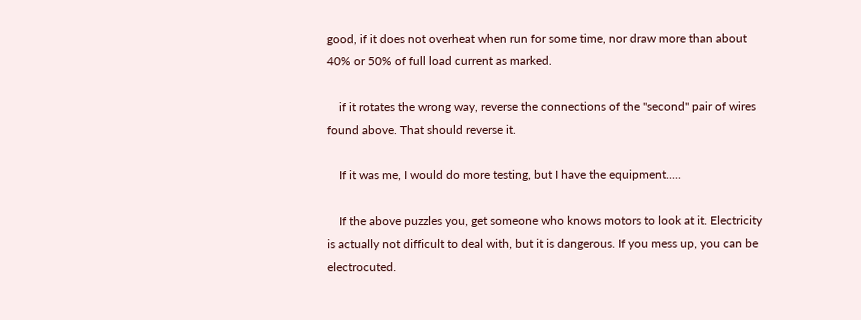good, if it does not overheat when run for some time, nor draw more than about 40% or 50% of full load current as marked.

    if it rotates the wrong way, reverse the connections of the "second" pair of wires found above. That should reverse it.

    If it was me, I would do more testing, but I have the equipment.....

    If the above puzzles you, get someone who knows motors to look at it. Electricity is actually not difficult to deal with, but it is dangerous. If you mess up, you can be electrocuted.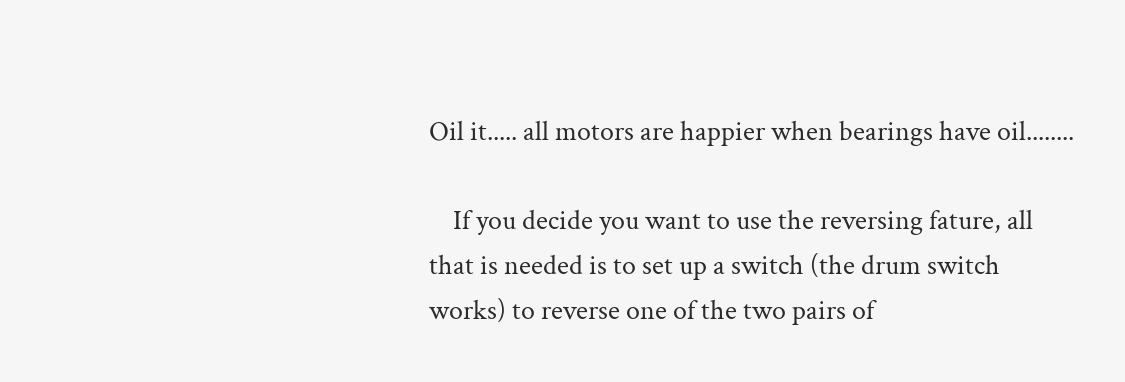Oil it..... all motors are happier when bearings have oil........

    If you decide you want to use the reversing fature, all that is needed is to set up a switch (the drum switch works) to reverse one of the two pairs of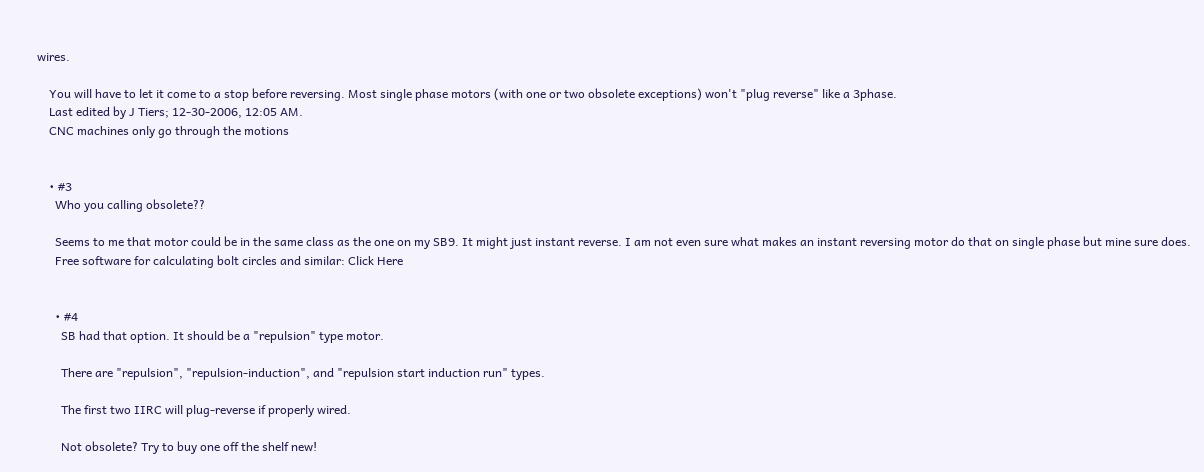wires.

    You will have to let it come to a stop before reversing. Most single phase motors (with one or two obsolete exceptions) won't "plug reverse" like a 3phase.
    Last edited by J Tiers; 12-30-2006, 12:05 AM.
    CNC machines only go through the motions


    • #3
      Who you calling obsolete??

      Seems to me that motor could be in the same class as the one on my SB9. It might just instant reverse. I am not even sure what makes an instant reversing motor do that on single phase but mine sure does.
      Free software for calculating bolt circles and similar: Click Here


      • #4
        SB had that option. It should be a "repulsion" type motor.

        There are "repulsion", "repulsion-induction", and "repulsion start induction run" types.

        The first two IIRC will plug-reverse if properly wired.

        Not obsolete? Try to buy one off the shelf new!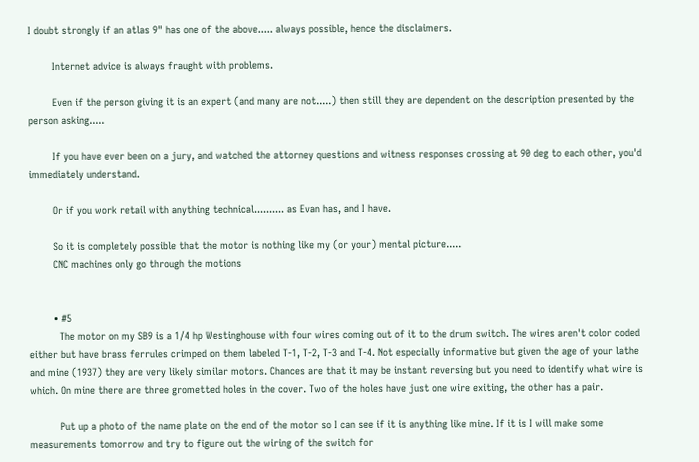I doubt strongly if an atlas 9" has one of the above..... always possible, hence the disclaimers.

        Internet advice is always fraught with problems.

        Even if the person giving it is an expert (and many are not.....) then still they are dependent on the description presented by the person asking.....

        If you have ever been on a jury, and watched the attorney questions and witness responses crossing at 90 deg to each other, you'd immediately understand.

        Or if you work retail with anything technical.......... as Evan has, and I have.

        So it is completely possible that the motor is nothing like my (or your) mental picture.....
        CNC machines only go through the motions


        • #5
          The motor on my SB9 is a 1/4 hp Westinghouse with four wires coming out of it to the drum switch. The wires aren't color coded either but have brass ferrules crimped on them labeled T-1, T-2, T-3 and T-4. Not especially informative but given the age of your lathe and mine (1937) they are very likely similar motors. Chances are that it may be instant reversing but you need to identify what wire is which. On mine there are three grometted holes in the cover. Two of the holes have just one wire exiting, the other has a pair.

          Put up a photo of the name plate on the end of the motor so I can see if it is anything like mine. If it is I will make some measurements tomorrow and try to figure out the wiring of the switch for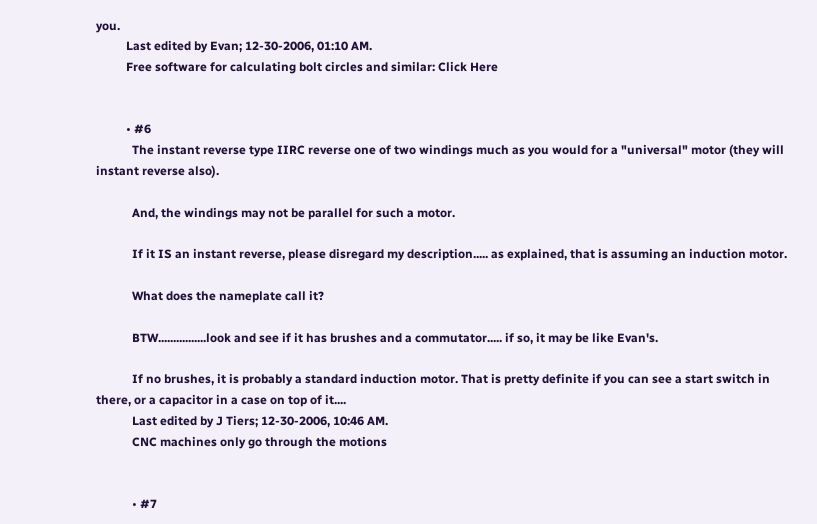you.
          Last edited by Evan; 12-30-2006, 01:10 AM.
          Free software for calculating bolt circles and similar: Click Here


          • #6
            The instant reverse type IIRC reverse one of two windings much as you would for a "universal" motor (they will instant reverse also).

            And, the windings may not be parallel for such a motor.

            If it IS an instant reverse, please disregard my description..... as explained, that is assuming an induction motor.

            What does the nameplate call it?

            BTW................look and see if it has brushes and a commutator..... if so, it may be like Evan's.

            If no brushes, it is probably a standard induction motor. That is pretty definite if you can see a start switch in there, or a capacitor in a case on top of it....
            Last edited by J Tiers; 12-30-2006, 10:46 AM.
            CNC machines only go through the motions


            • #7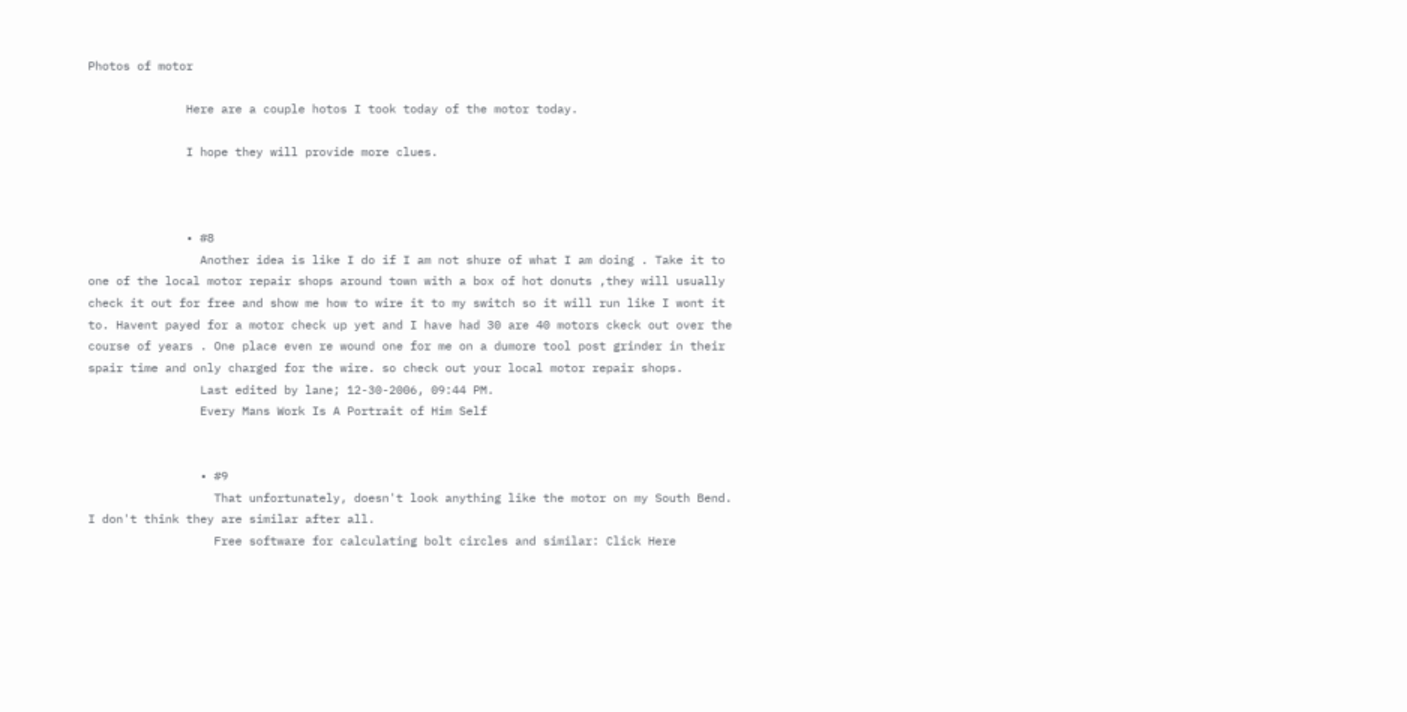Photos of motor

              Here are a couple hotos I took today of the motor today.

              I hope they will provide more clues.



              • #8
                Another idea is like I do if I am not shure of what I am doing . Take it to one of the local motor repair shops around town with a box of hot donuts ,they will usually check it out for free and show me how to wire it to my switch so it will run like I wont it to. Havent payed for a motor check up yet and I have had 30 are 40 motors ckeck out over the course of years . One place even re wound one for me on a dumore tool post grinder in their spair time and only charged for the wire. so check out your local motor repair shops.
                Last edited by lane; 12-30-2006, 09:44 PM.
                Every Mans Work Is A Portrait of Him Self


                • #9
                  That unfortunately, doesn't look anything like the motor on my South Bend. I don't think they are similar after all.
                  Free software for calculating bolt circles and similar: Click Here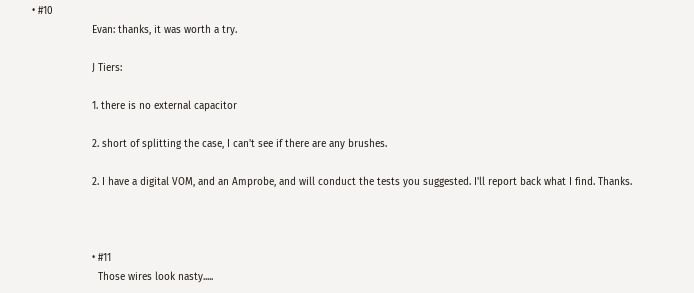• #10
                    Evan: thanks, it was worth a try.

                    J Tiers:

                    1. there is no external capacitor

                    2. short of splitting the case, I can't see if there are any brushes.

                    2. I have a digital VOM, and an Amprobe, and will conduct the tests you suggested. I'll report back what I find. Thanks.



                    • #11
                      Those wires look nasty.....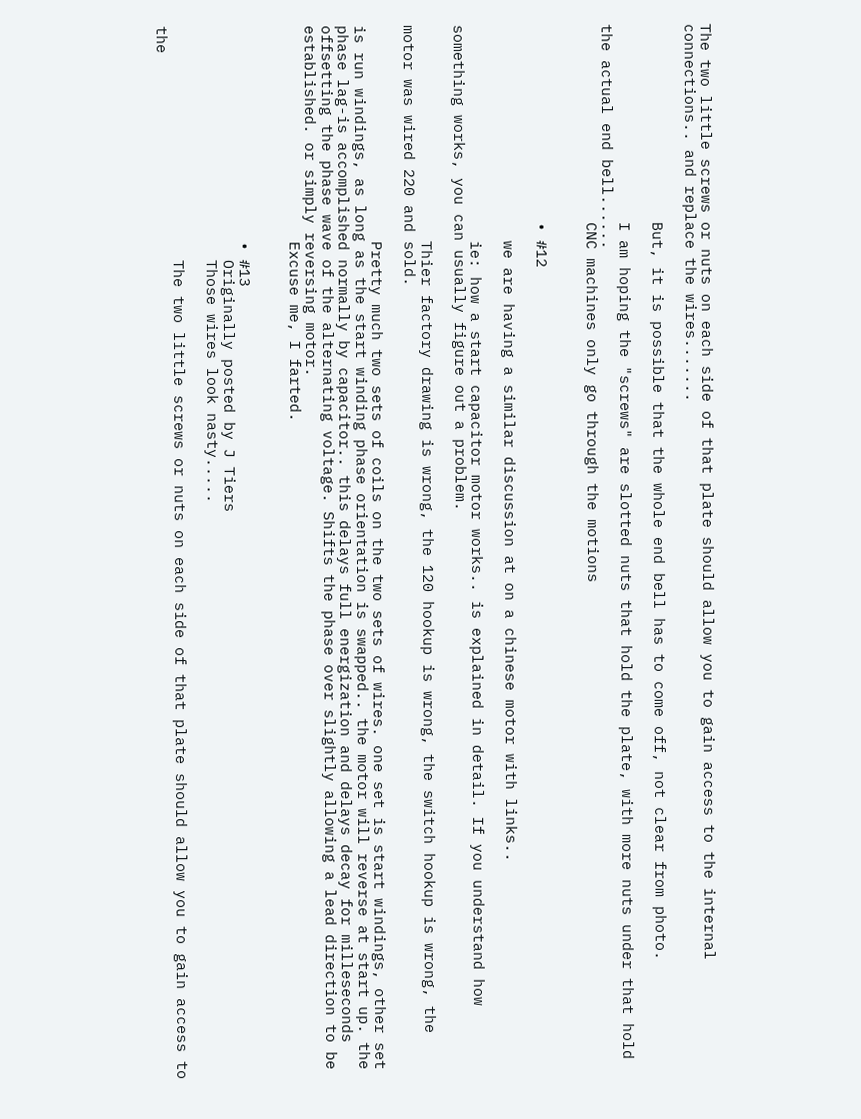The two little screws or nuts on each side of that plate should allow you to gain access to the internal connections.. and replace the wires.......

                      But, it is possible that the whole end bell has to come off, not clear from photo.

                      I am hoping the "screws" are slotted nuts that hold the plate, with more nuts under that hold the actual end bell......
                      CNC machines only go through the motions


                      • #12

                        we are having a similar discussion at on a chinese motor with links..

                        ie: how a start capacitor motor works.. is explained in detail. If you understand how something works, you can usually figure out a problem.

                        Thier factory drawing is wrong, the 120 hookup is wrong, the switch hookup is wrong, the motor was wired 220 and sold.

                        Pretty much two sets of coils on the two sets of wires. one set is start windings, other set is run windings, as long as the start winding phase orientation is swapped.. the motor will reverse at start up. the phase lag-is accomplished normally by capacitor.. this delays full energization and delays decay for milleseconds offsetting the phase wave of the alternating voltage. Shifts the phase over slightly allowing a lead direction to be established. or simply reversing motor.
                        Excuse me, I farted.


                        • #13
                          Originally posted by J Tiers
                          Those wires look nasty.....

                          The two little screws or nuts on each side of that plate should allow you to gain access to the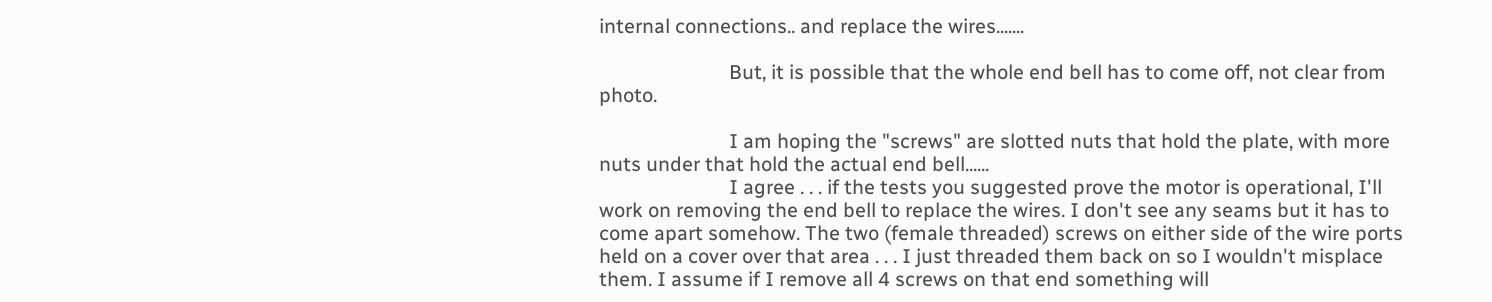internal connections.. and replace the wires.......

                          But, it is possible that the whole end bell has to come off, not clear from photo.

                          I am hoping the "screws" are slotted nuts that hold the plate, with more nuts under that hold the actual end bell......
                          I agree . . . if the tests you suggested prove the motor is operational, I'll work on removing the end bell to replace the wires. I don't see any seams but it has to come apart somehow. The two (female threaded) screws on either side of the wire ports held on a cover over that area . . . I just threaded them back on so I wouldn't misplace them. I assume if I remove all 4 screws on that end something will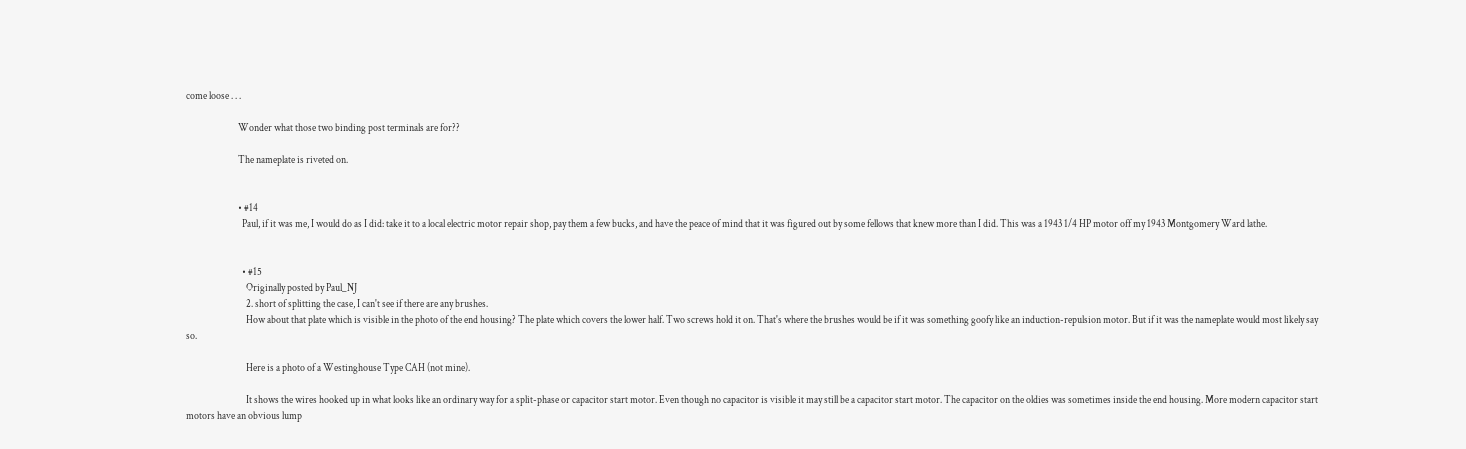come loose . . .

                          Wonder what those two binding post terminals are for??

                          The nameplate is riveted on.


                          • #14
                            Paul, if it was me, I would do as I did: take it to a local electric motor repair shop, pay them a few bucks, and have the peace of mind that it was figured out by some fellows that knew more than I did. This was a 1943 1/4 HP motor off my 1943 Montgomery Ward lathe.


                            • #15
                              Originally posted by Paul_NJ
                              2. short of splitting the case, I can't see if there are any brushes.
                              How about that plate which is visible in the photo of the end housing? The plate which covers the lower half. Two screws hold it on. That's where the brushes would be if it was something goofy like an induction-repulsion motor. But if it was the nameplate would most likely say so.

                              Here is a photo of a Westinghouse Type CAH (not mine).

                              It shows the wires hooked up in what looks like an ordinary way for a split-phase or capacitor start motor. Even though no capacitor is visible it may still be a capacitor start motor. The capacitor on the oldies was sometimes inside the end housing. More modern capacitor start motors have an obvious lump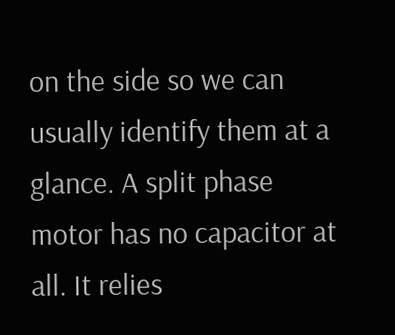on the side so we can usually identify them at a glance. A split phase motor has no capacitor at all. It relies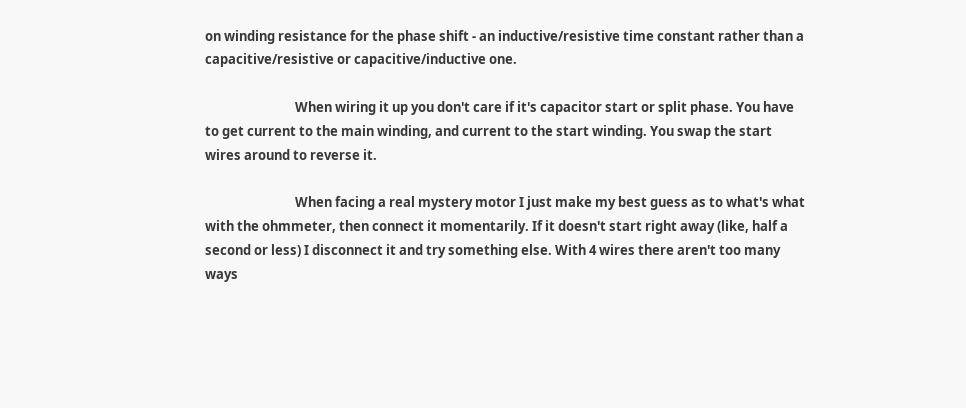on winding resistance for the phase shift - an inductive/resistive time constant rather than a capacitive/resistive or capacitive/inductive one.

                              When wiring it up you don't care if it's capacitor start or split phase. You have to get current to the main winding, and current to the start winding. You swap the start wires around to reverse it.

                              When facing a real mystery motor I just make my best guess as to what's what with the ohmmeter, then connect it momentarily. If it doesn't start right away (like, half a second or less) I disconnect it and try something else. With 4 wires there aren't too many ways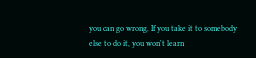you can go wrong. If you take it to somebody else to do it, you won't learn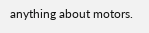anything about motors.